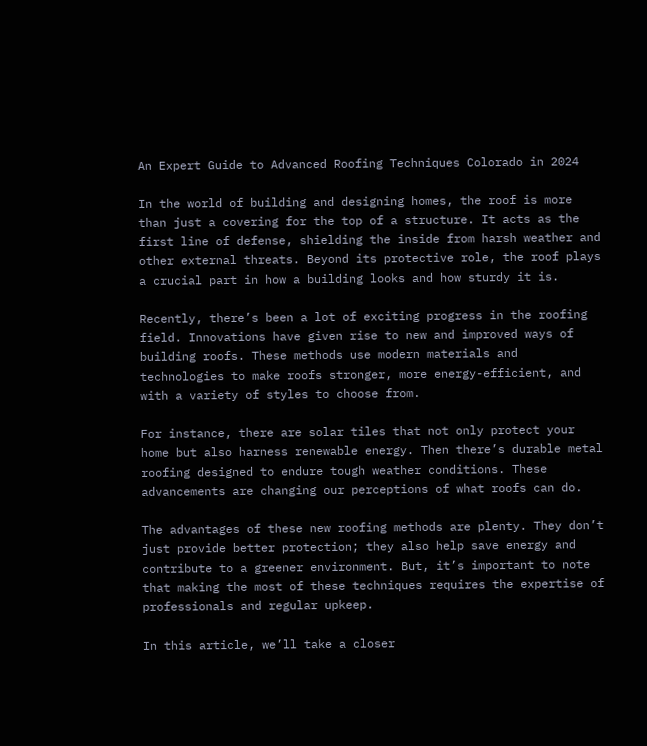An Expert Guide to Advanced Roofing Techniques Colorado in 2024

In the world of building and designing homes, the roof is more than just a covering for the top of a structure. It acts as the first line of defense, shielding the inside from harsh weather and other external threats. Beyond its protective role, the roof plays a crucial part in how a building looks and how sturdy it is.

Recently, there’s been a lot of exciting progress in the roofing field. Innovations have given rise to new and improved ways of building roofs. These methods use modern materials and technologies to make roofs stronger, more energy-efficient, and with a variety of styles to choose from.

For instance, there are solar tiles that not only protect your home but also harness renewable energy. Then there’s durable metal roofing designed to endure tough weather conditions. These advancements are changing our perceptions of what roofs can do.

The advantages of these new roofing methods are plenty. They don’t just provide better protection; they also help save energy and contribute to a greener environment. But, it’s important to note that making the most of these techniques requires the expertise of professionals and regular upkeep.

In this article, we’ll take a closer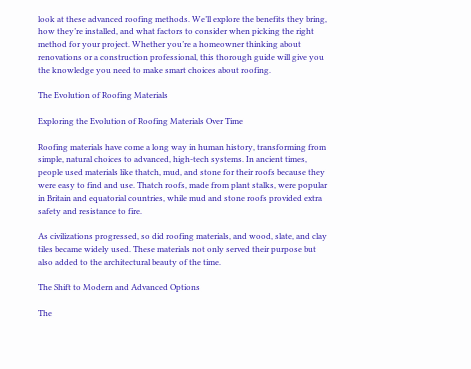look at these advanced roofing methods. We’ll explore the benefits they bring, how they’re installed, and what factors to consider when picking the right method for your project. Whether you’re a homeowner thinking about renovations or a construction professional, this thorough guide will give you the knowledge you need to make smart choices about roofing.

The Evolution of Roofing Materials

Exploring the Evolution of Roofing Materials Over Time

Roofing materials have come a long way in human history, transforming from simple, natural choices to advanced, high-tech systems. In ancient times, people used materials like thatch, mud, and stone for their roofs because they were easy to find and use. Thatch roofs, made from plant stalks, were popular in Britain and equatorial countries, while mud and stone roofs provided extra safety and resistance to fire.

As civilizations progressed, so did roofing materials, and wood, slate, and clay tiles became widely used. These materials not only served their purpose but also added to the architectural beauty of the time.

The Shift to Modern and Advanced Options

The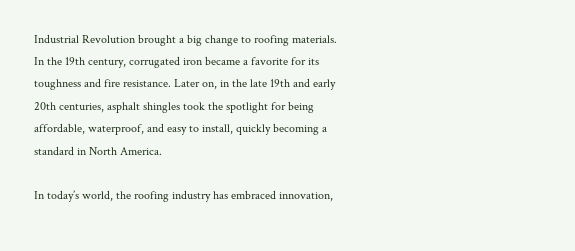Industrial Revolution brought a big change to roofing materials. In the 19th century, corrugated iron became a favorite for its toughness and fire resistance. Later on, in the late 19th and early 20th centuries, asphalt shingles took the spotlight for being affordable, waterproof, and easy to install, quickly becoming a standard in North America.

In today’s world, the roofing industry has embraced innovation,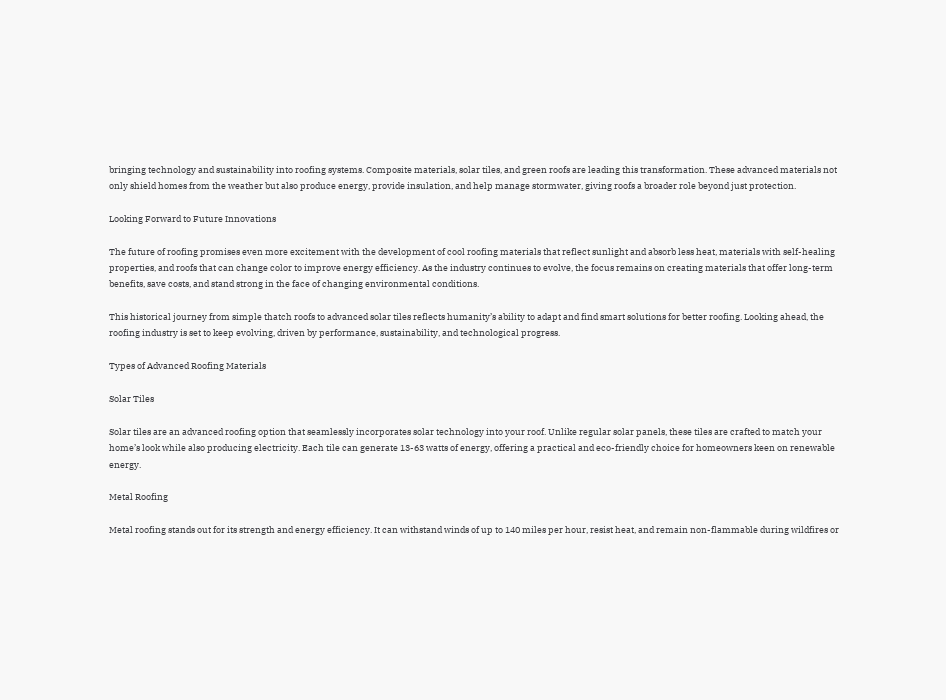bringing technology and sustainability into roofing systems. Composite materials, solar tiles, and green roofs are leading this transformation. These advanced materials not only shield homes from the weather but also produce energy, provide insulation, and help manage stormwater, giving roofs a broader role beyond just protection.

Looking Forward to Future Innovations

The future of roofing promises even more excitement with the development of cool roofing materials that reflect sunlight and absorb less heat, materials with self-healing properties, and roofs that can change color to improve energy efficiency. As the industry continues to evolve, the focus remains on creating materials that offer long-term benefits, save costs, and stand strong in the face of changing environmental conditions.

This historical journey from simple thatch roofs to advanced solar tiles reflects humanity’s ability to adapt and find smart solutions for better roofing. Looking ahead, the roofing industry is set to keep evolving, driven by performance, sustainability, and technological progress.

Types of Advanced Roofing Materials

Solar Tiles

Solar tiles are an advanced roofing option that seamlessly incorporates solar technology into your roof. Unlike regular solar panels, these tiles are crafted to match your home’s look while also producing electricity. Each tile can generate 13-63 watts of energy, offering a practical and eco-friendly choice for homeowners keen on renewable energy.

Metal Roofing

Metal roofing stands out for its strength and energy efficiency. It can withstand winds of up to 140 miles per hour, resist heat, and remain non-flammable during wildfires or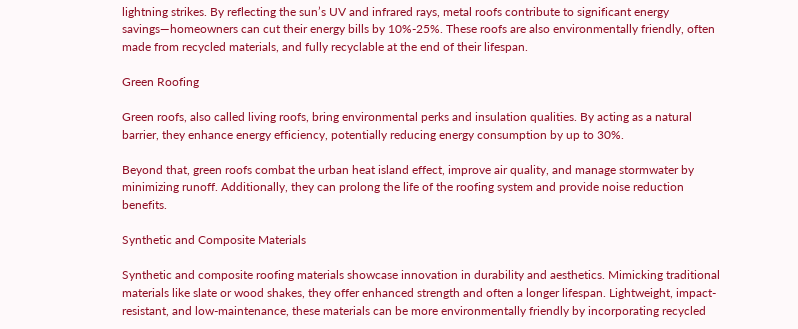lightning strikes. By reflecting the sun’s UV and infrared rays, metal roofs contribute to significant energy savings—homeowners can cut their energy bills by 10%-25%. These roofs are also environmentally friendly, often made from recycled materials, and fully recyclable at the end of their lifespan.

Green Roofing

Green roofs, also called living roofs, bring environmental perks and insulation qualities. By acting as a natural barrier, they enhance energy efficiency, potentially reducing energy consumption by up to 30%.

Beyond that, green roofs combat the urban heat island effect, improve air quality, and manage stormwater by minimizing runoff. Additionally, they can prolong the life of the roofing system and provide noise reduction benefits.

Synthetic and Composite Materials

Synthetic and composite roofing materials showcase innovation in durability and aesthetics. Mimicking traditional materials like slate or wood shakes, they offer enhanced strength and often a longer lifespan. Lightweight, impact-resistant, and low-maintenance, these materials can be more environmentally friendly by incorporating recycled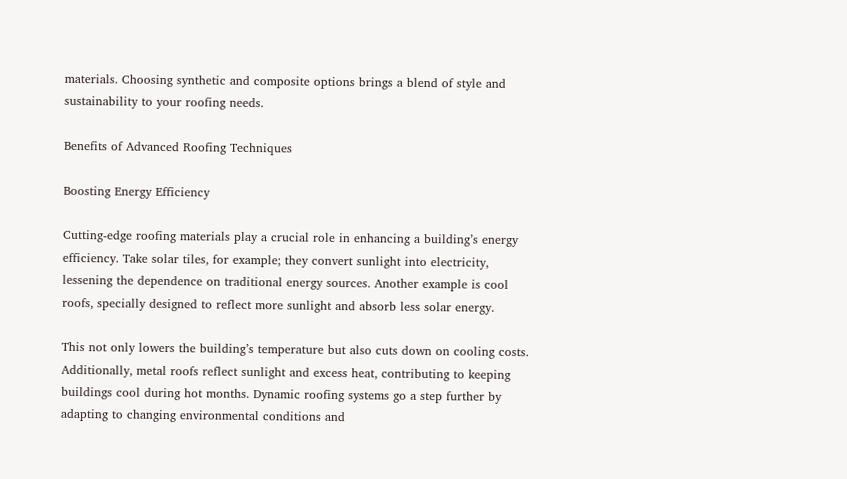materials. Choosing synthetic and composite options brings a blend of style and sustainability to your roofing needs.

Benefits of Advanced Roofing Techniques

Boosting Energy Efficiency

Cutting-edge roofing materials play a crucial role in enhancing a building’s energy efficiency. Take solar tiles, for example; they convert sunlight into electricity, lessening the dependence on traditional energy sources. Another example is cool roofs, specially designed to reflect more sunlight and absorb less solar energy.

This not only lowers the building’s temperature but also cuts down on cooling costs. Additionally, metal roofs reflect sunlight and excess heat, contributing to keeping buildings cool during hot months. Dynamic roofing systems go a step further by adapting to changing environmental conditions and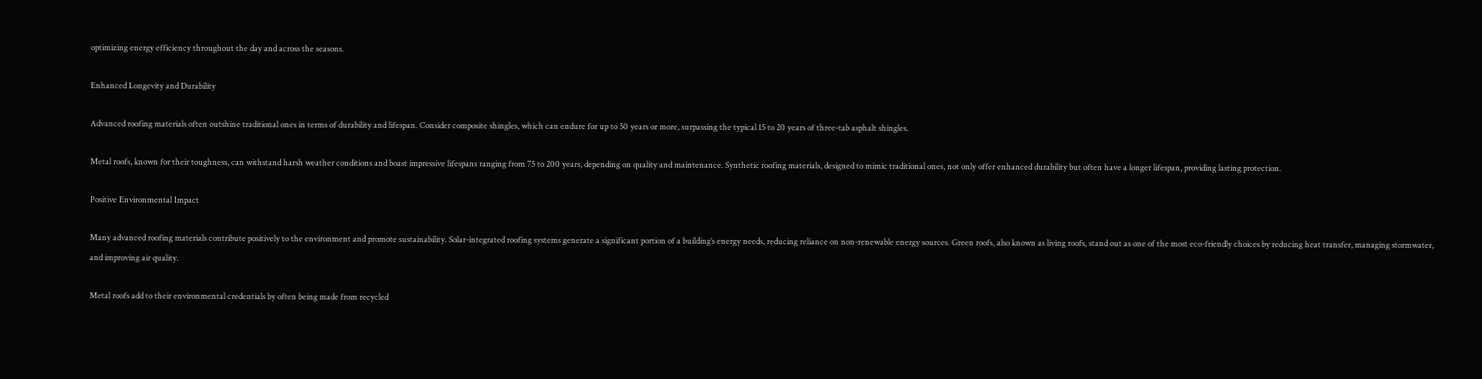optimizing energy efficiency throughout the day and across the seasons.

Enhanced Longevity and Durability

Advanced roofing materials often outshine traditional ones in terms of durability and lifespan. Consider composite shingles, which can endure for up to 50 years or more, surpassing the typical 15 to 20 years of three-tab asphalt shingles.

Metal roofs, known for their toughness, can withstand harsh weather conditions and boast impressive lifespans ranging from 75 to 200 years, depending on quality and maintenance. Synthetic roofing materials, designed to mimic traditional ones, not only offer enhanced durability but often have a longer lifespan, providing lasting protection.

Positive Environmental Impact

Many advanced roofing materials contribute positively to the environment and promote sustainability. Solar-integrated roofing systems generate a significant portion of a building’s energy needs, reducing reliance on non-renewable energy sources. Green roofs, also known as living roofs, stand out as one of the most eco-friendly choices by reducing heat transfer, managing stormwater, and improving air quality.

Metal roofs add to their environmental credentials by often being made from recycled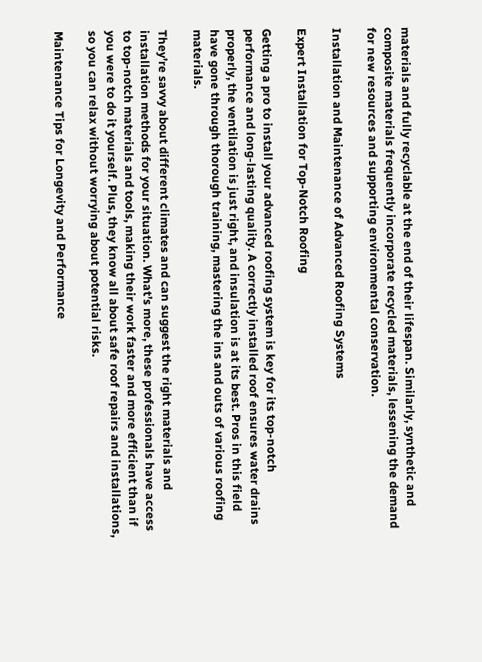materials and fully recyclable at the end of their lifespan. Similarly, synthetic and composite materials frequently incorporate recycled materials, lessening the demand for new resources and supporting environmental conservation.

Installation and Maintenance of Advanced Roofing Systems

Expert Installation for Top-Notch Roofing

Getting a pro to install your advanced roofing system is key for its top-notch performance and long-lasting quality. A correctly installed roof ensures water drains properly, the ventilation is just right, and insulation is at its best. Pros in this field have gone through thorough training, mastering the ins and outs of various roofing materials.

They’re savvy about different climates and can suggest the right materials and installation methods for your situation. What’s more, these professionals have access to top-notch materials and tools, making their work faster and more efficient than if you were to do it yourself. Plus, they know all about safe roof repairs and installations, so you can relax without worrying about potential risks.

Maintenance Tips for Longevity and Performance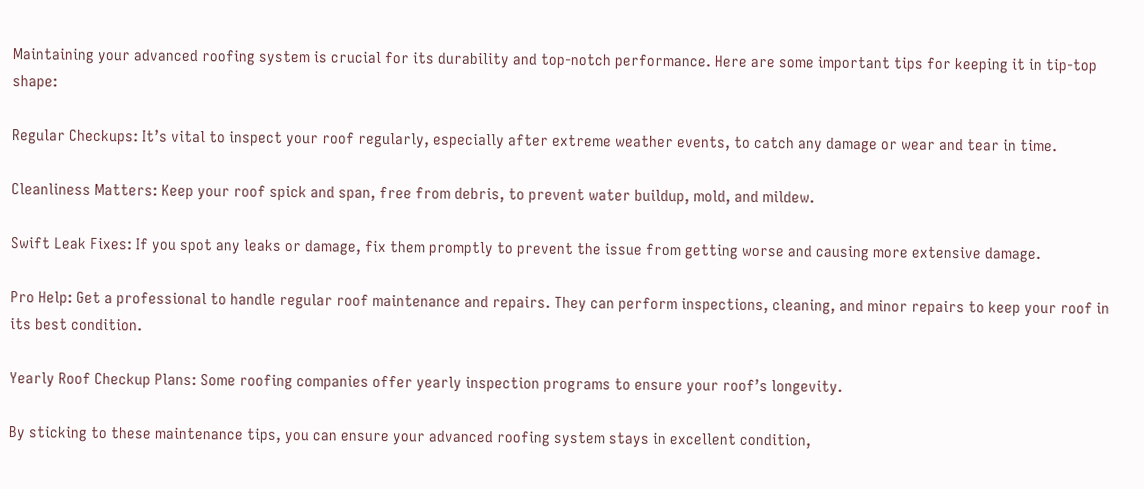Maintaining your advanced roofing system is crucial for its durability and top-notch performance. Here are some important tips for keeping it in tip-top shape:

Regular Checkups: It’s vital to inspect your roof regularly, especially after extreme weather events, to catch any damage or wear and tear in time.

Cleanliness Matters: Keep your roof spick and span, free from debris, to prevent water buildup, mold, and mildew.

Swift Leak Fixes: If you spot any leaks or damage, fix them promptly to prevent the issue from getting worse and causing more extensive damage.

Pro Help: Get a professional to handle regular roof maintenance and repairs. They can perform inspections, cleaning, and minor repairs to keep your roof in its best condition.

Yearly Roof Checkup Plans: Some roofing companies offer yearly inspection programs to ensure your roof’s longevity.

By sticking to these maintenance tips, you can ensure your advanced roofing system stays in excellent condition,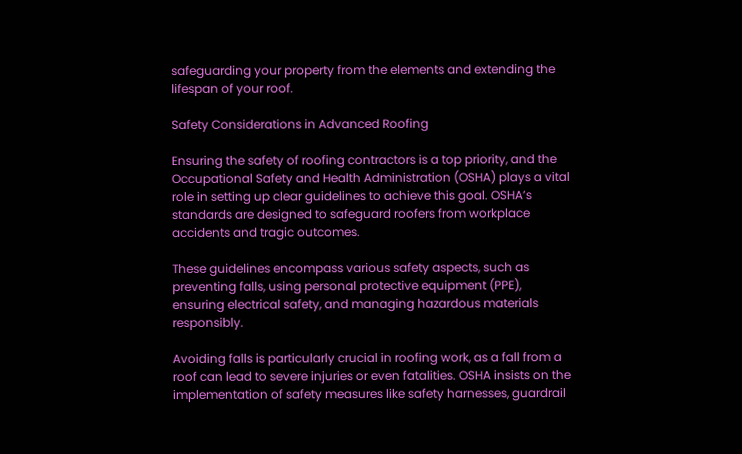safeguarding your property from the elements and extending the lifespan of your roof.

Safety Considerations in Advanced Roofing

Ensuring the safety of roofing contractors is a top priority, and the Occupational Safety and Health Administration (OSHA) plays a vital role in setting up clear guidelines to achieve this goal. OSHA’s standards are designed to safeguard roofers from workplace accidents and tragic outcomes.

These guidelines encompass various safety aspects, such as preventing falls, using personal protective equipment (PPE), ensuring electrical safety, and managing hazardous materials responsibly.

Avoiding falls is particularly crucial in roofing work, as a fall from a roof can lead to severe injuries or even fatalities. OSHA insists on the implementation of safety measures like safety harnesses, guardrail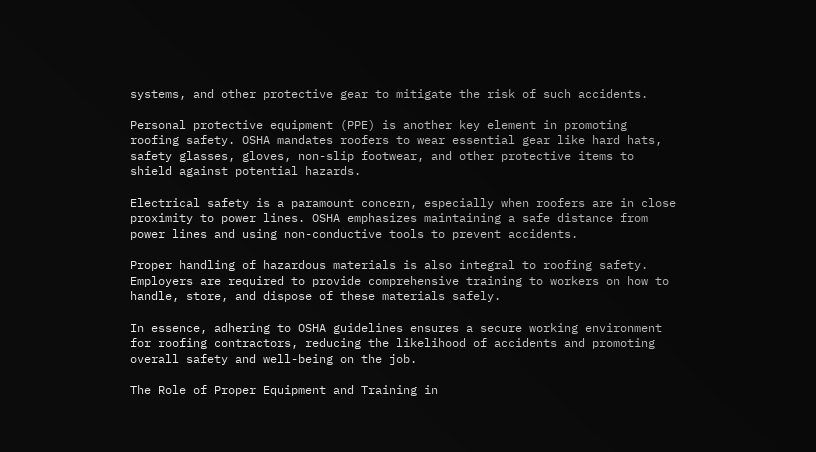systems, and other protective gear to mitigate the risk of such accidents.

Personal protective equipment (PPE) is another key element in promoting roofing safety. OSHA mandates roofers to wear essential gear like hard hats, safety glasses, gloves, non-slip footwear, and other protective items to shield against potential hazards.

Electrical safety is a paramount concern, especially when roofers are in close proximity to power lines. OSHA emphasizes maintaining a safe distance from power lines and using non-conductive tools to prevent accidents.

Proper handling of hazardous materials is also integral to roofing safety. Employers are required to provide comprehensive training to workers on how to handle, store, and dispose of these materials safely.

In essence, adhering to OSHA guidelines ensures a secure working environment for roofing contractors, reducing the likelihood of accidents and promoting overall safety and well-being on the job.

The Role of Proper Equipment and Training in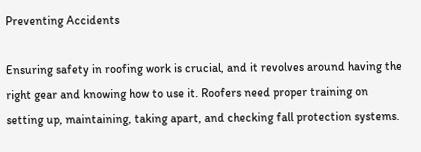Preventing Accidents

Ensuring safety in roofing work is crucial, and it revolves around having the right gear and knowing how to use it. Roofers need proper training on setting up, maintaining, taking apart, and checking fall protection systems.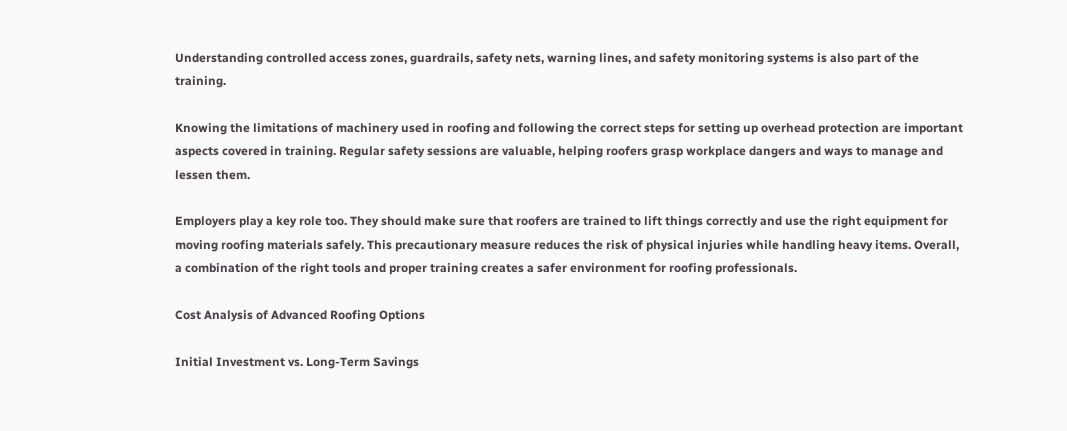Understanding controlled access zones, guardrails, safety nets, warning lines, and safety monitoring systems is also part of the training.

Knowing the limitations of machinery used in roofing and following the correct steps for setting up overhead protection are important aspects covered in training. Regular safety sessions are valuable, helping roofers grasp workplace dangers and ways to manage and lessen them.

Employers play a key role too. They should make sure that roofers are trained to lift things correctly and use the right equipment for moving roofing materials safely. This precautionary measure reduces the risk of physical injuries while handling heavy items. Overall, a combination of the right tools and proper training creates a safer environment for roofing professionals.

Cost Analysis of Advanced Roofing Options

Initial Investment vs. Long-Term Savings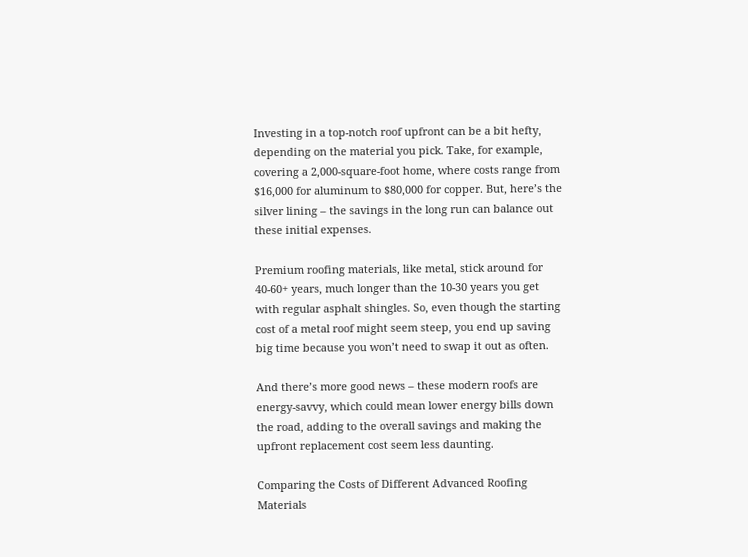Investing in a top-notch roof upfront can be a bit hefty, depending on the material you pick. Take, for example, covering a 2,000-square-foot home, where costs range from $16,000 for aluminum to $80,000 for copper. But, here’s the silver lining – the savings in the long run can balance out these initial expenses.

Premium roofing materials, like metal, stick around for 40-60+ years, much longer than the 10-30 years you get with regular asphalt shingles. So, even though the starting cost of a metal roof might seem steep, you end up saving big time because you won’t need to swap it out as often.

And there’s more good news – these modern roofs are energy-savvy, which could mean lower energy bills down the road, adding to the overall savings and making the upfront replacement cost seem less daunting.

Comparing the Costs of Different Advanced Roofing Materials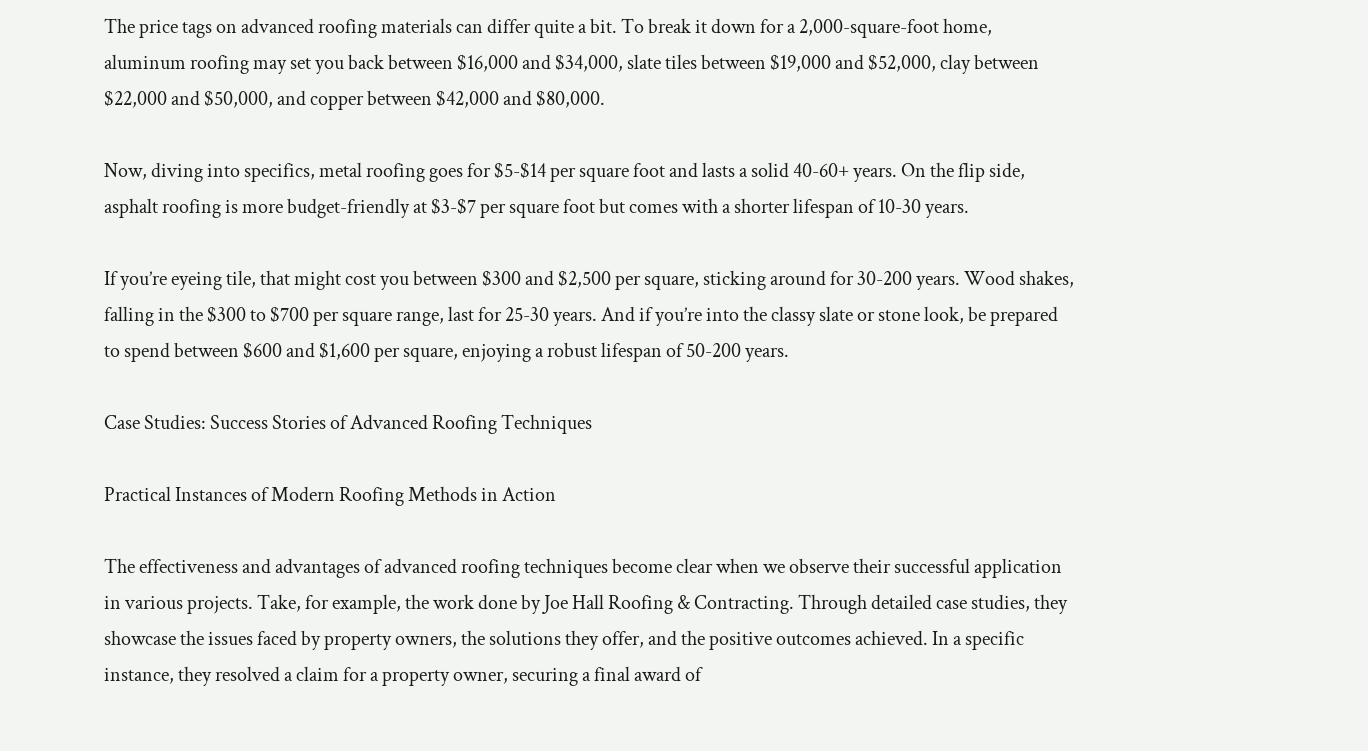The price tags on advanced roofing materials can differ quite a bit. To break it down for a 2,000-square-foot home, aluminum roofing may set you back between $16,000 and $34,000, slate tiles between $19,000 and $52,000, clay between $22,000 and $50,000, and copper between $42,000 and $80,000.

Now, diving into specifics, metal roofing goes for $5-$14 per square foot and lasts a solid 40-60+ years. On the flip side, asphalt roofing is more budget-friendly at $3-$7 per square foot but comes with a shorter lifespan of 10-30 years.

If you’re eyeing tile, that might cost you between $300 and $2,500 per square, sticking around for 30-200 years. Wood shakes, falling in the $300 to $700 per square range, last for 25-30 years. And if you’re into the classy slate or stone look, be prepared to spend between $600 and $1,600 per square, enjoying a robust lifespan of 50-200 years.

Case Studies: Success Stories of Advanced Roofing Techniques

Practical Instances of Modern Roofing Methods in Action

The effectiveness and advantages of advanced roofing techniques become clear when we observe their successful application in various projects. Take, for example, the work done by Joe Hall Roofing & Contracting. Through detailed case studies, they showcase the issues faced by property owners, the solutions they offer, and the positive outcomes achieved. In a specific instance, they resolved a claim for a property owner, securing a final award of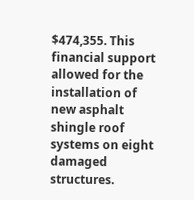$474,355. This financial support allowed for the installation of new asphalt shingle roof systems on eight damaged structures.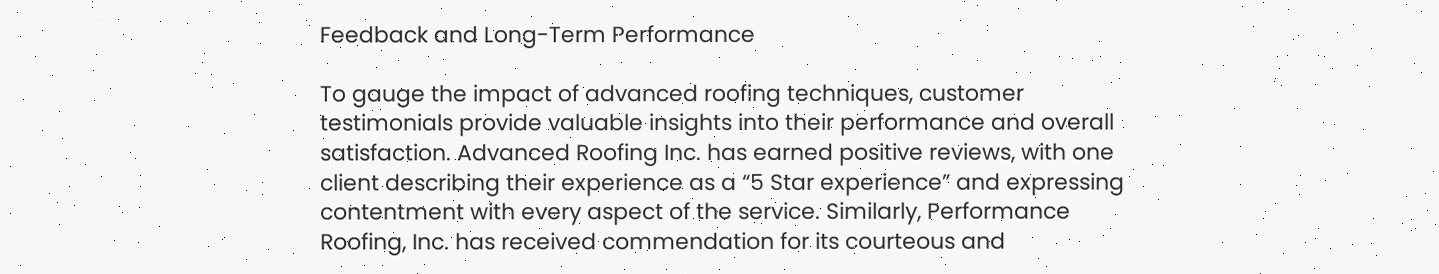Feedback and Long-Term Performance

To gauge the impact of advanced roofing techniques, customer testimonials provide valuable insights into their performance and overall satisfaction. Advanced Roofing Inc. has earned positive reviews, with one client describing their experience as a “5 Star experience” and expressing contentment with every aspect of the service. Similarly, Performance Roofing, Inc. has received commendation for its courteous and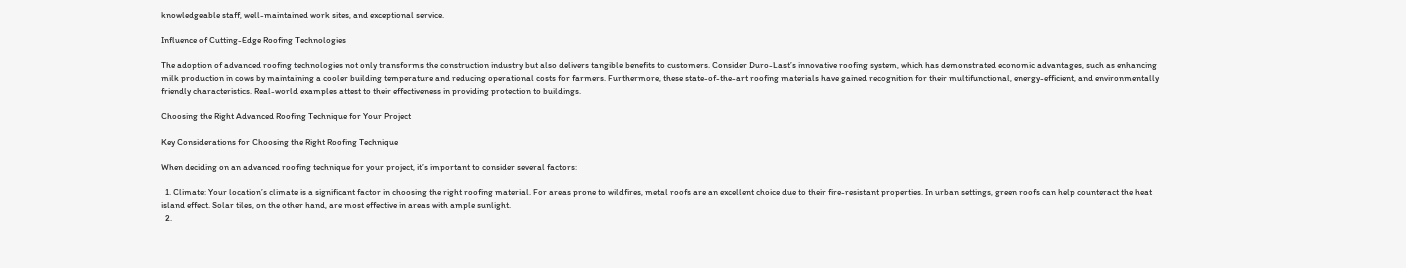knowledgeable staff, well-maintained work sites, and exceptional service.

Influence of Cutting-Edge Roofing Technologies

The adoption of advanced roofing technologies not only transforms the construction industry but also delivers tangible benefits to customers. Consider Duro-Last’s innovative roofing system, which has demonstrated economic advantages, such as enhancing milk production in cows by maintaining a cooler building temperature and reducing operational costs for farmers. Furthermore, these state-of-the-art roofing materials have gained recognition for their multifunctional, energy-efficient, and environmentally friendly characteristics. Real-world examples attest to their effectiveness in providing protection to buildings.

Choosing the Right Advanced Roofing Technique for Your Project

Key Considerations for Choosing the Right Roofing Technique

When deciding on an advanced roofing technique for your project, it’s important to consider several factors:

  1. Climate: Your location’s climate is a significant factor in choosing the right roofing material. For areas prone to wildfires, metal roofs are an excellent choice due to their fire-resistant properties. In urban settings, green roofs can help counteract the heat island effect. Solar tiles, on the other hand, are most effective in areas with ample sunlight.
  2.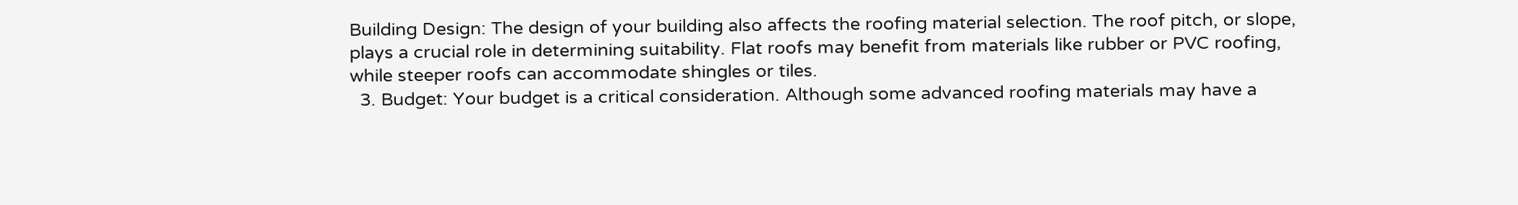Building Design: The design of your building also affects the roofing material selection. The roof pitch, or slope, plays a crucial role in determining suitability. Flat roofs may benefit from materials like rubber or PVC roofing, while steeper roofs can accommodate shingles or tiles.
  3. Budget: Your budget is a critical consideration. Although some advanced roofing materials may have a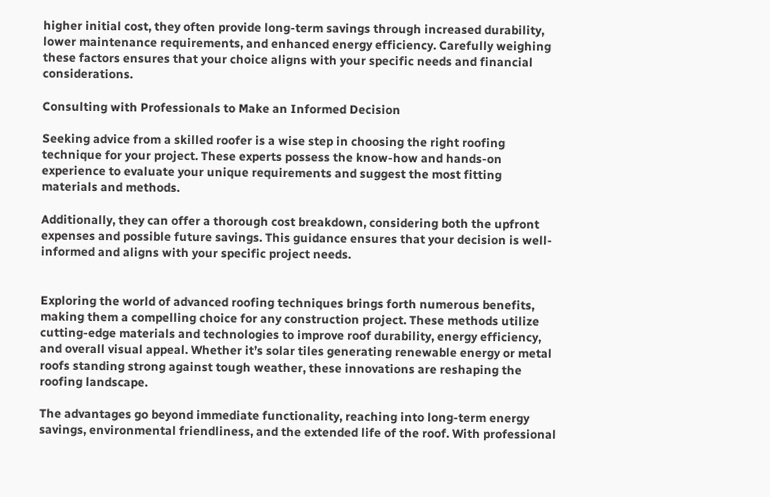higher initial cost, they often provide long-term savings through increased durability, lower maintenance requirements, and enhanced energy efficiency. Carefully weighing these factors ensures that your choice aligns with your specific needs and financial considerations.

Consulting with Professionals to Make an Informed Decision

Seeking advice from a skilled roofer is a wise step in choosing the right roofing technique for your project. These experts possess the know-how and hands-on experience to evaluate your unique requirements and suggest the most fitting materials and methods.

Additionally, they can offer a thorough cost breakdown, considering both the upfront expenses and possible future savings. This guidance ensures that your decision is well-informed and aligns with your specific project needs.


Exploring the world of advanced roofing techniques brings forth numerous benefits, making them a compelling choice for any construction project. These methods utilize cutting-edge materials and technologies to improve roof durability, energy efficiency, and overall visual appeal. Whether it’s solar tiles generating renewable energy or metal roofs standing strong against tough weather, these innovations are reshaping the roofing landscape.

The advantages go beyond immediate functionality, reaching into long-term energy savings, environmental friendliness, and the extended life of the roof. With professional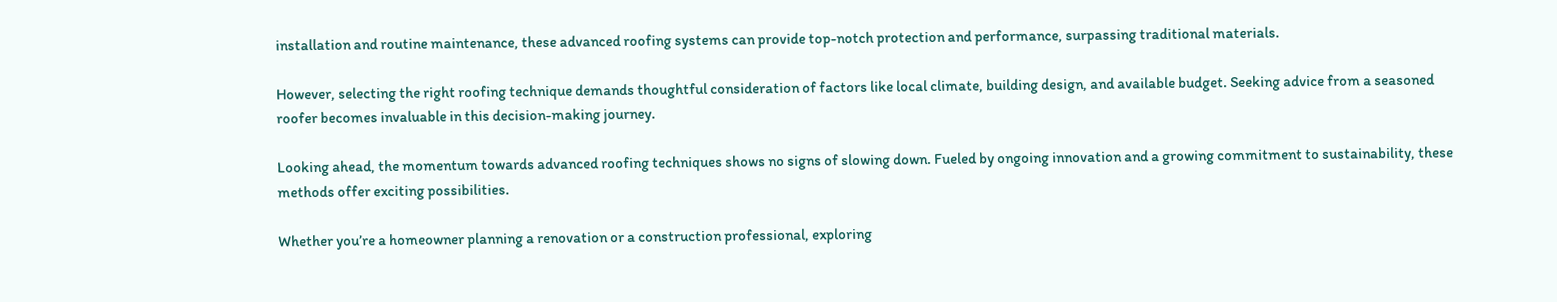installation and routine maintenance, these advanced roofing systems can provide top-notch protection and performance, surpassing traditional materials.

However, selecting the right roofing technique demands thoughtful consideration of factors like local climate, building design, and available budget. Seeking advice from a seasoned roofer becomes invaluable in this decision-making journey.

Looking ahead, the momentum towards advanced roofing techniques shows no signs of slowing down. Fueled by ongoing innovation and a growing commitment to sustainability, these methods offer exciting possibilities.

Whether you’re a homeowner planning a renovation or a construction professional, exploring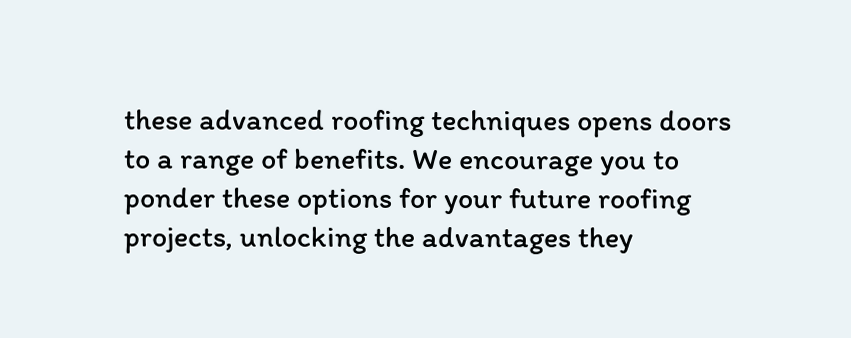these advanced roofing techniques opens doors to a range of benefits. We encourage you to ponder these options for your future roofing projects, unlocking the advantages they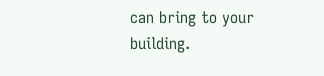can bring to your building.